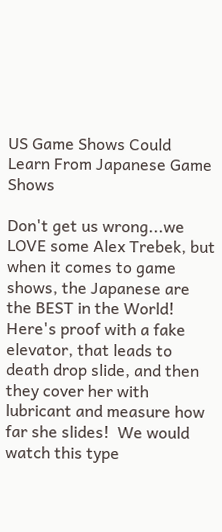US Game Shows Could Learn From Japanese Game Shows

Don't get us wrong...we LOVE some Alex Trebek, but when it comes to game shows, the Japanese are the BEST in the World!  Here's proof with a fake elevator, that leads to death drop slide, and then they cover her with lubricant and measure how far she slides!  We would watch this type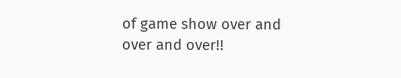of game show over and over and over!!